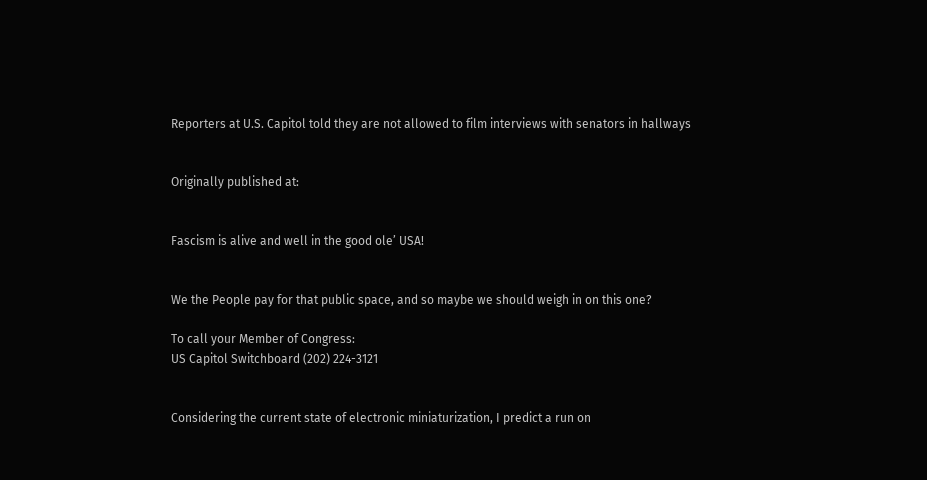Reporters at U.S. Capitol told they are not allowed to film interviews with senators in hallways


Originally published at:


Fascism is alive and well in the good ole’ USA!


We the People pay for that public space, and so maybe we should weigh in on this one?

To call your Member of Congress:
US Capitol Switchboard (202) 224-3121


Considering the current state of electronic miniaturization, I predict a run on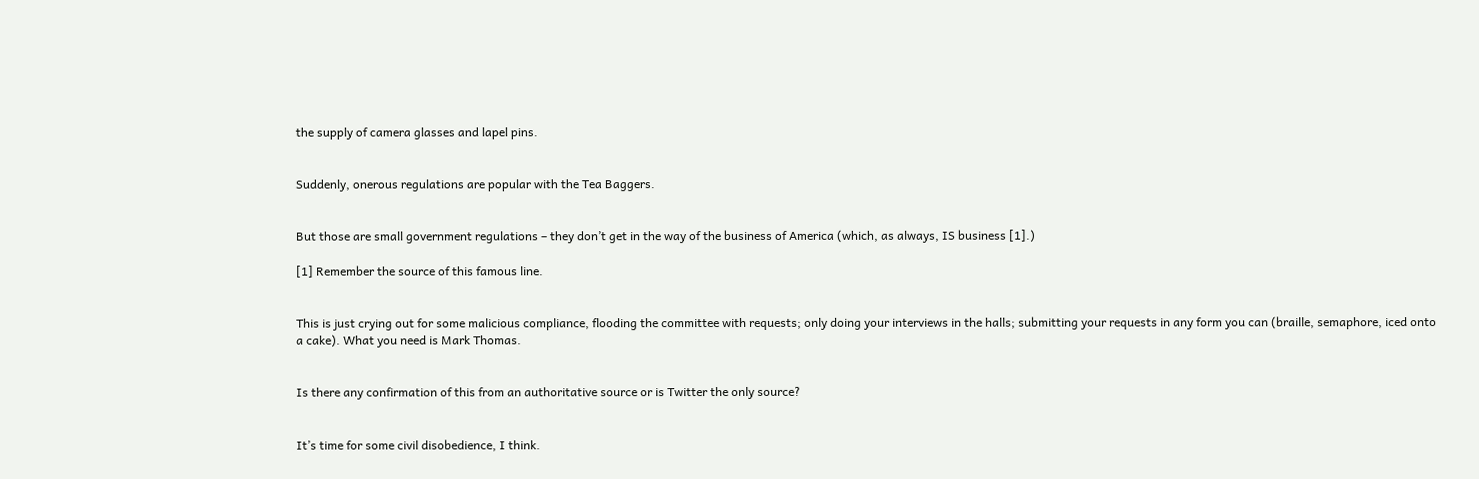the supply of camera glasses and lapel pins.


Suddenly, onerous regulations are popular with the Tea Baggers.


But those are small government regulations – they don’t get in the way of the business of America (which, as always, IS business [1].)

[1] Remember the source of this famous line.


This is just crying out for some malicious compliance, flooding the committee with requests; only doing your interviews in the halls; submitting your requests in any form you can (braille, semaphore, iced onto a cake). What you need is Mark Thomas.


Is there any confirmation of this from an authoritative source or is Twitter the only source?


It’s time for some civil disobedience, I think.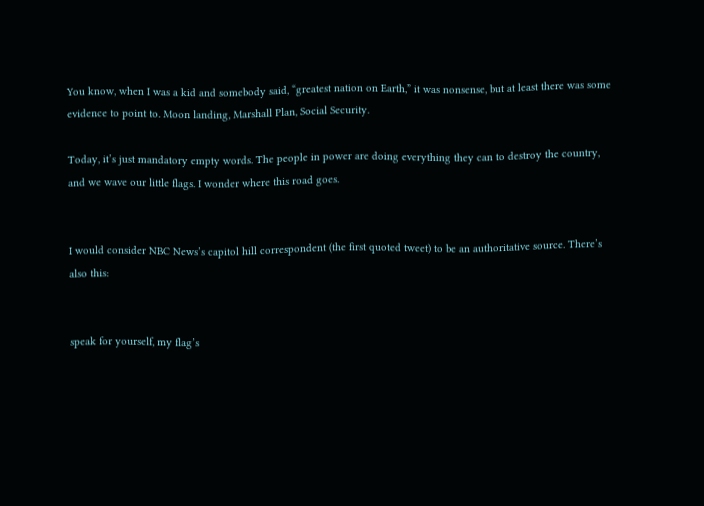You know, when I was a kid and somebody said, “greatest nation on Earth,” it was nonsense, but at least there was some evidence to point to. Moon landing, Marshall Plan, Social Security.

Today, it’s just mandatory empty words. The people in power are doing everything they can to destroy the country, and we wave our little flags. I wonder where this road goes.


I would consider NBC News’s capitol hill correspondent (the first quoted tweet) to be an authoritative source. There’s also this:


speak for yourself, my flag’s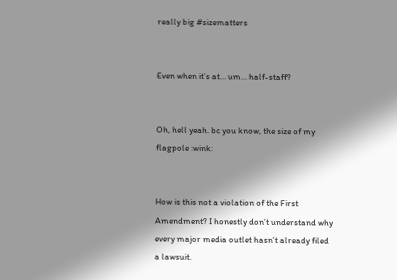really big #sizematters


Even when it’s at… um… half-staff?


Oh, hell yeah. bc you know, the size of my flagpole :wink:


How is this not a violation of the First Amendment? I honestly don’t understand why every major media outlet hasn’t already filed a lawsuit.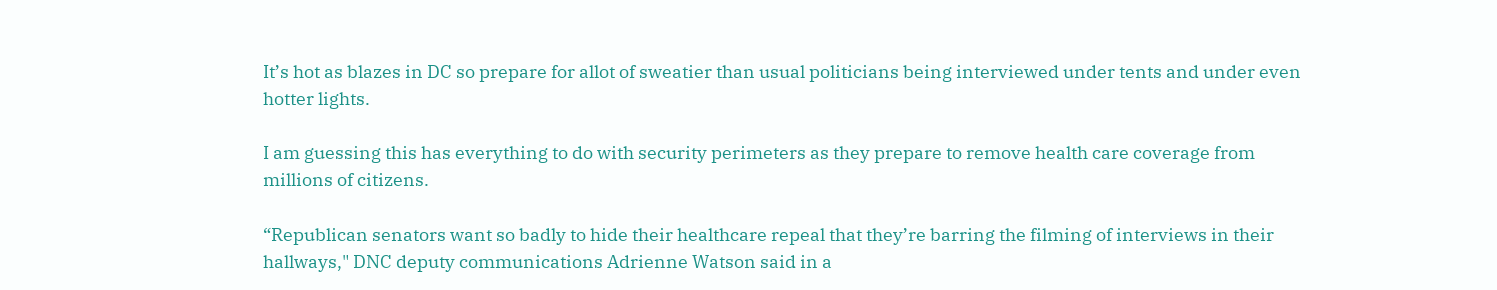It’s hot as blazes in DC so prepare for allot of sweatier than usual politicians being interviewed under tents and under even hotter lights.

I am guessing this has everything to do with security perimeters as they prepare to remove health care coverage from millions of citizens.

“Republican senators want so badly to hide their healthcare repeal that they’re barring the filming of interviews in their hallways," DNC deputy communications Adrienne Watson said in a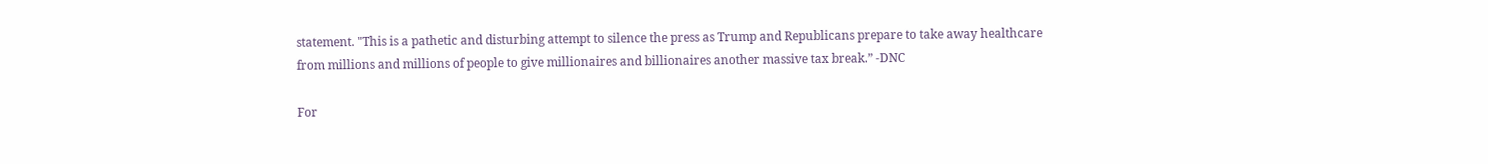statement. "This is a pathetic and disturbing attempt to silence the press as Trump and Republicans prepare to take away healthcare from millions and millions of people to give millionaires and billionaires another massive tax break.” -DNC

For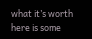what it’s worth here is some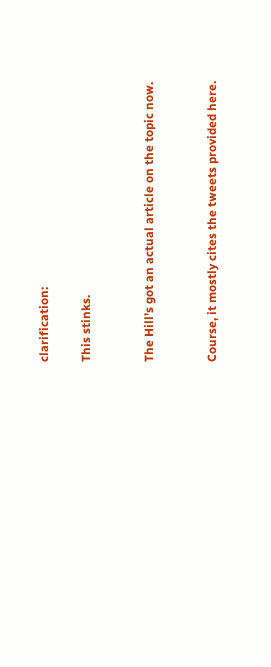clarification:

This stinks.


The Hill’s got an actual article on the topic now.


Course, it mostly cites the tweets provided here.